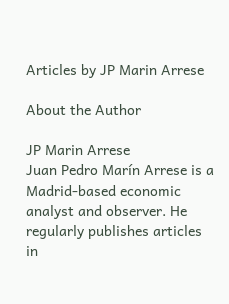Articles by JP Marin Arrese

About the Author

JP Marin Arrese
Juan Pedro Marín Arrese is a Madrid-based economic analyst and observer. He regularly publishes articles in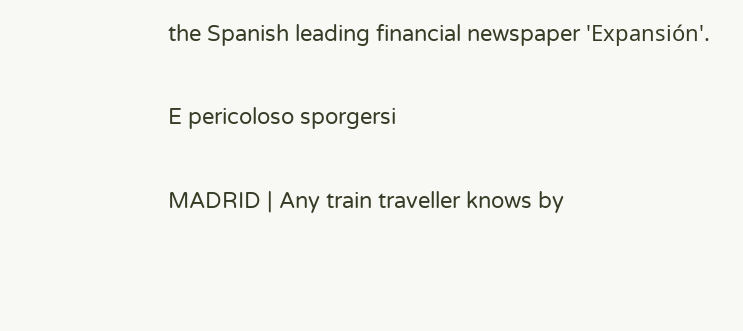the Spanish leading financial newspaper 'Expansión'.

E pericoloso sporgersi

MADRID | Any train traveller knows by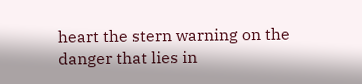heart the stern warning on the danger that lies in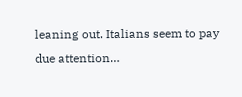leaning out. Italians seem to pay due attention…